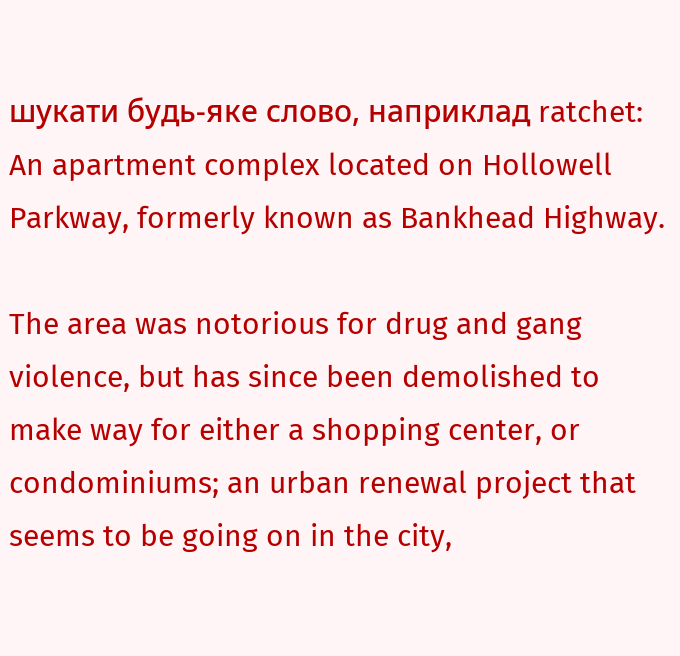шукати будь-яке слово, наприклад ratchet:
An apartment complex located on Hollowell Parkway, formerly known as Bankhead Highway.

The area was notorious for drug and gang violence, but has since been demolished to make way for either a shopping center, or condominiums; an urban renewal project that seems to be going on in the city,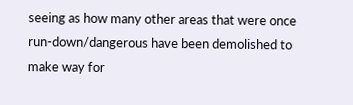seeing as how many other areas that were once run-down/dangerous have been demolished to make way for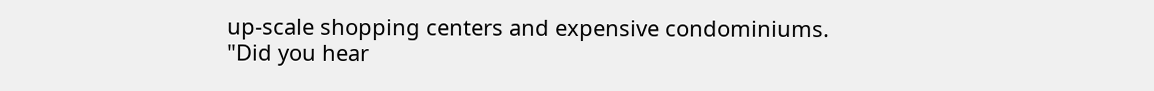up-scale shopping centers and expensive condominiums.
"Did you hear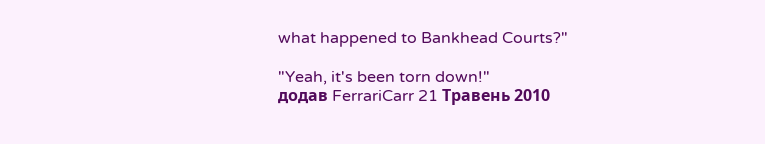what happened to Bankhead Courts?"

"Yeah, it's been torn down!"
додав FerrariCarr 21 Травень 2010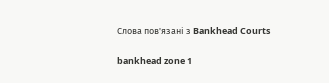Слова пов'язані з Bankhead Courts

bankhead zone 1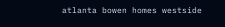atlanta bowen homes westside